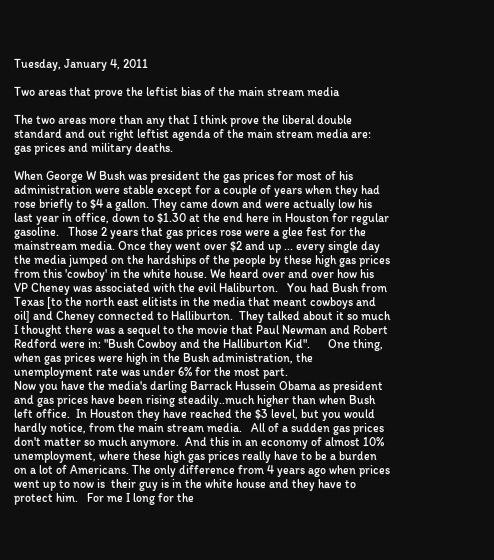Tuesday, January 4, 2011

Two areas that prove the leftist bias of the main stream media

The two areas more than any that I think prove the liberal double standard and out right leftist agenda of the main stream media are: gas prices and military deaths.

When George W Bush was president the gas prices for most of his administration were stable except for a couple of years when they had rose briefly to $4 a gallon. They came down and were actually low his last year in office, down to $1.30 at the end here in Houston for regular gasoline.   Those 2 years that gas prices rose were a glee fest for the mainstream media. Once they went over $2 and up ... every single day the media jumped on the hardships of the people by these high gas prices from this 'cowboy' in the white house. We heard over and over how his VP Cheney was associated with the evil Haliburton.   You had Bush from Texas [to the north east elitists in the media that meant cowboys and oil] and Cheney connected to Halliburton.  They talked about it so much I thought there was a sequel to the movie that Paul Newman and Robert Redford were in: "Bush Cowboy and the Halliburton Kid".      One thing, when gas prices were high in the Bush administration, the unemployment rate was under 6% for the most part.
Now you have the media's darling Barrack Hussein Obama as president and gas prices have been rising steadily..much higher than when Bush left office.  In Houston they have reached the $3 level, but you would hardly notice, from the main stream media.   All of a sudden gas prices don't matter so much anymore.  And this in an economy of almost 10% unemployment, where these high gas prices really have to be a burden on a lot of Americans. The only difference from 4 years ago when prices went up to now is  their guy is in the white house and they have to protect him.   For me I long for the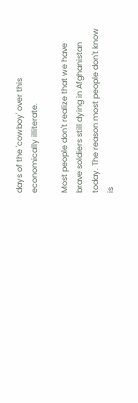days of the 'cowboy' over this economically illiterate.

Most people don't realize that we have brave soldiers still dying in Afghanistan today. The reason most people don't know is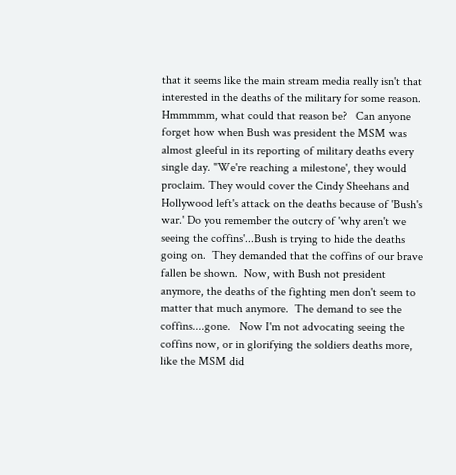that it seems like the main stream media really isn't that interested in the deaths of the military for some reason. Hmmmmm, what could that reason be?   Can anyone forget how when Bush was president the MSM was almost gleeful in its reporting of military deaths every single day. "We're reaching a milestone', they would proclaim. They would cover the Cindy Sheehans and Hollywood left's attack on the deaths because of 'Bush's war.' Do you remember the outcry of 'why aren't we seeing the coffins'...Bush is trying to hide the deaths going on.  They demanded that the coffins of our brave fallen be shown.  Now, with Bush not president anymore, the deaths of the fighting men don't seem to matter that much anymore.  The demand to see the coffins....gone.   Now I'm not advocating seeing the coffins now, or in glorifying the soldiers deaths more, like the MSM did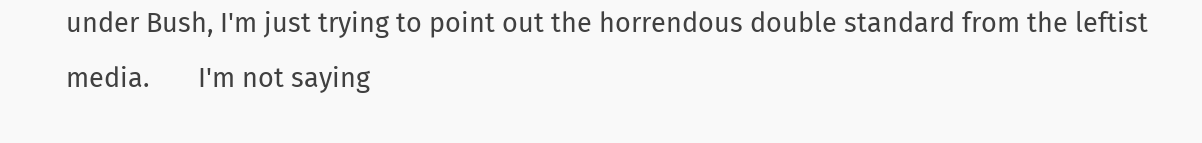under Bush, I'm just trying to point out the horrendous double standard from the leftist media.       I'm not saying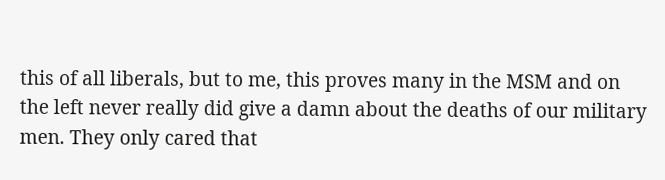this of all liberals, but to me, this proves many in the MSM and on the left never really did give a damn about the deaths of our military men. They only cared that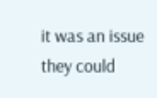it was an issue they could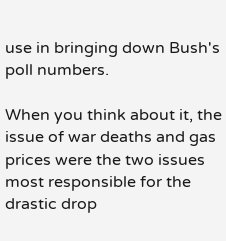use in bringing down Bush's poll numbers.

When you think about it, the issue of war deaths and gas prices were the two issues most responsible for the drastic drop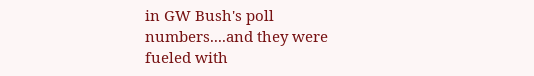in GW Bush's poll numbers....and they were fueled with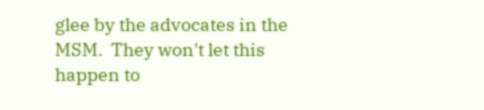glee by the advocates in the MSM.  They won't let this happen to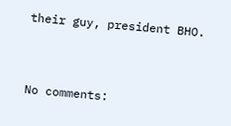their guy, president BHO.


No comments: